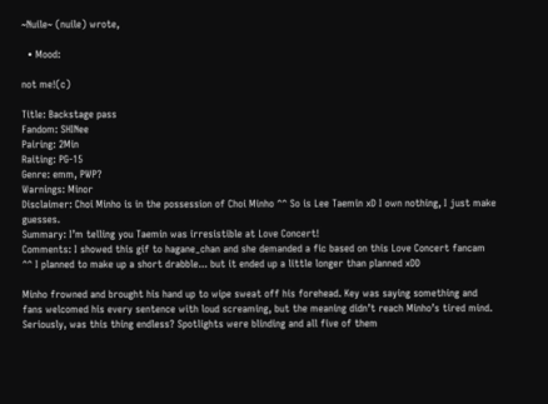~Nuile~ (nuile) wrote,

  • Mood:

not me!(c)

Title: Backstage pass
Fandom: SHINee
Pairing: 2Min
Raiting: PG-15
Genre: emm, PWP?
Warnings: Minor
Disclaimer: Choi Minho is in the possession of Choi Minho ^^ So is Lee Taemin xD I own nothing, I just make guesses.
Summary: I’m telling you Taemin was irresistible at Love Concert!
Comments: I showed this gif to hagane_chan and she demanded a fic based on this Love Concert fancam ^^ I planned to make up a short drabble... but it ended up a little longer than planned xDD

Minho frowned and brought his hand up to wipe sweat off his forehead. Key was saying something and fans welcomed his every sentence with loud screaming, but the meaning didn’t reach Minho’s tired mind. Seriously, was this thing endless? Spotlights were blinding and all five of them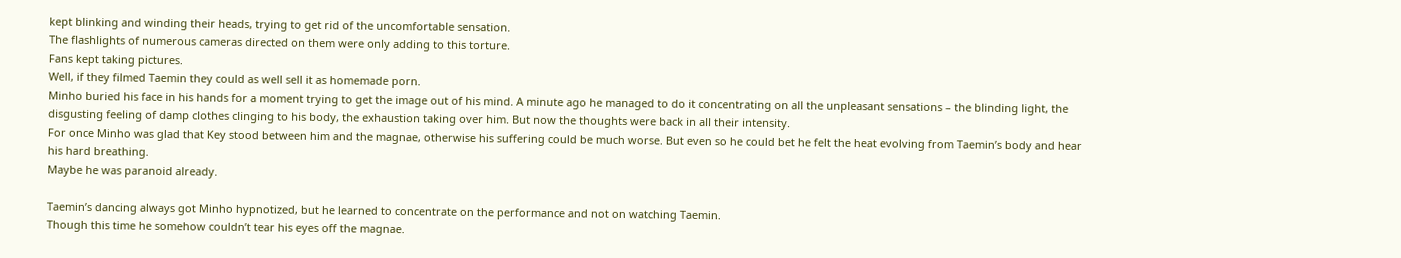kept blinking and winding their heads, trying to get rid of the uncomfortable sensation.
The flashlights of numerous cameras directed on them were only adding to this torture.
Fans kept taking pictures.
Well, if they filmed Taemin they could as well sell it as homemade porn.
Minho buried his face in his hands for a moment trying to get the image out of his mind. A minute ago he managed to do it concentrating on all the unpleasant sensations – the blinding light, the disgusting feeling of damp clothes clinging to his body, the exhaustion taking over him. But now the thoughts were back in all their intensity.
For once Minho was glad that Key stood between him and the magnae, otherwise his suffering could be much worse. But even so he could bet he felt the heat evolving from Taemin’s body and hear his hard breathing.
Maybe he was paranoid already.

Taemin’s dancing always got Minho hypnotized, but he learned to concentrate on the performance and not on watching Taemin.
Though this time he somehow couldn’t tear his eyes off the magnae.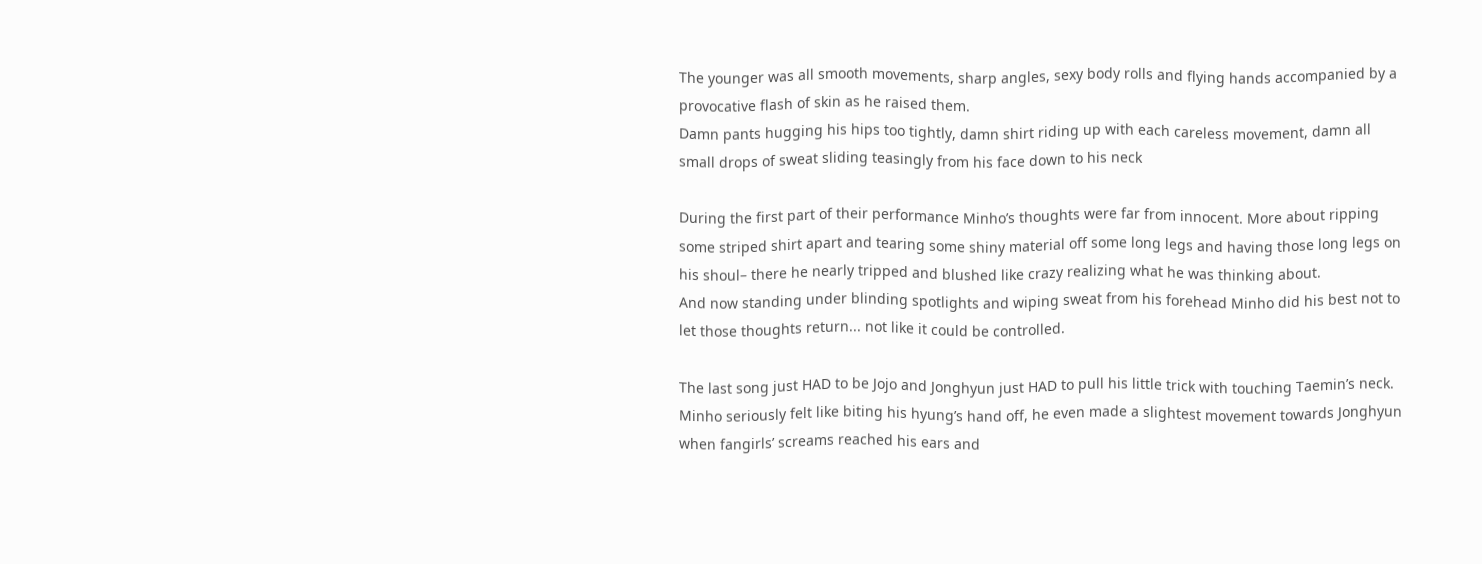The younger was all smooth movements, sharp angles, sexy body rolls and flying hands accompanied by a provocative flash of skin as he raised them.
Damn pants hugging his hips too tightly, damn shirt riding up with each careless movement, damn all small drops of sweat sliding teasingly from his face down to his neck

During the first part of their performance Minho’s thoughts were far from innocent. More about ripping some striped shirt apart and tearing some shiny material off some long legs and having those long legs on his shoul– there he nearly tripped and blushed like crazy realizing what he was thinking about.
And now standing under blinding spotlights and wiping sweat from his forehead Minho did his best not to let those thoughts return... not like it could be controlled.

The last song just HAD to be Jojo and Jonghyun just HAD to pull his little trick with touching Taemin’s neck.
Minho seriously felt like biting his hyung’s hand off, he even made a slightest movement towards Jonghyun when fangirls’ screams reached his ears and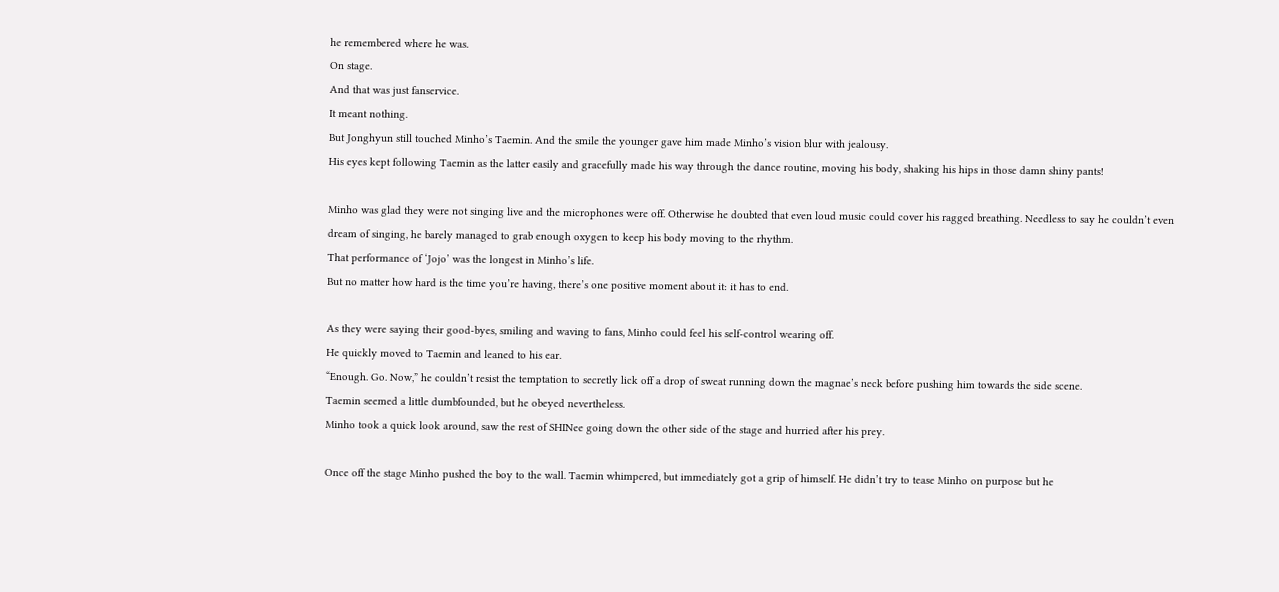he remembered where he was.
On stage.
And that was just fanservice.
It meant nothing.
But Jonghyun still touched Minho’s Taemin. And the smile the younger gave him made Minho’s vision blur with jealousy.
His eyes kept following Taemin as the latter easily and gracefully made his way through the dance routine, moving his body, shaking his hips in those damn shiny pants!

Minho was glad they were not singing live and the microphones were off. Otherwise he doubted that even loud music could cover his ragged breathing. Needless to say he couldn’t even dream of singing, he barely managed to grab enough oxygen to keep his body moving to the rhythm.
That performance of ‘Jojo’ was the longest in Minho’s life.
But no matter how hard is the time you’re having, there’s one positive moment about it: it has to end.

As they were saying their good-byes, smiling and waving to fans, Minho could feel his self-control wearing off.
He quickly moved to Taemin and leaned to his ear.
“Enough. Go. Now,” he couldn’t resist the temptation to secretly lick off a drop of sweat running down the magnae’s neck before pushing him towards the side scene.
Taemin seemed a little dumbfounded, but he obeyed nevertheless.
Minho took a quick look around, saw the rest of SHINee going down the other side of the stage and hurried after his prey.

Once off the stage Minho pushed the boy to the wall. Taemin whimpered, but immediately got a grip of himself. He didn’t try to tease Minho on purpose but he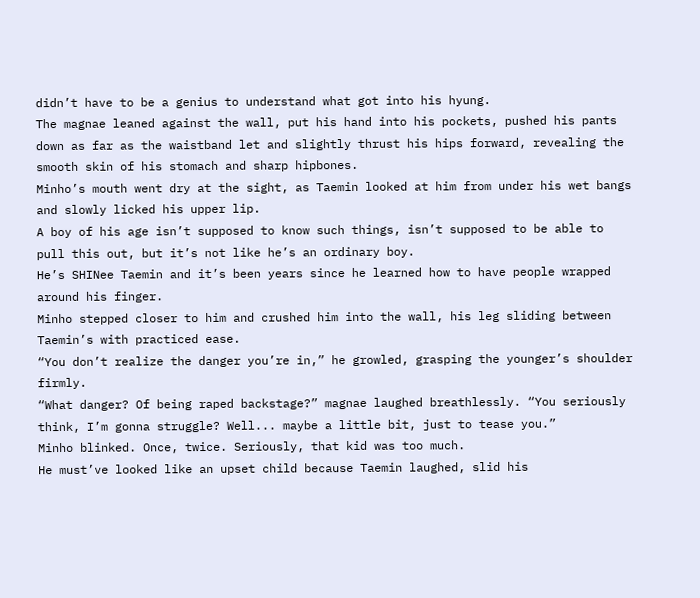didn’t have to be a genius to understand what got into his hyung.
The magnae leaned against the wall, put his hand into his pockets, pushed his pants down as far as the waistband let and slightly thrust his hips forward, revealing the smooth skin of his stomach and sharp hipbones.
Minho’s mouth went dry at the sight, as Taemin looked at him from under his wet bangs and slowly licked his upper lip.
A boy of his age isn’t supposed to know such things, isn’t supposed to be able to pull this out, but it’s not like he’s an ordinary boy.
He’s SHINee Taemin and it’s been years since he learned how to have people wrapped around his finger.
Minho stepped closer to him and crushed him into the wall, his leg sliding between Taemin’s with practiced ease.
“You don’t realize the danger you’re in,” he growled, grasping the younger’s shoulder firmly.
“What danger? Of being raped backstage?” magnae laughed breathlessly. “You seriously think, I’m gonna struggle? Well... maybe a little bit, just to tease you.”
Minho blinked. Once, twice. Seriously, that kid was too much.
He must’ve looked like an upset child because Taemin laughed, slid his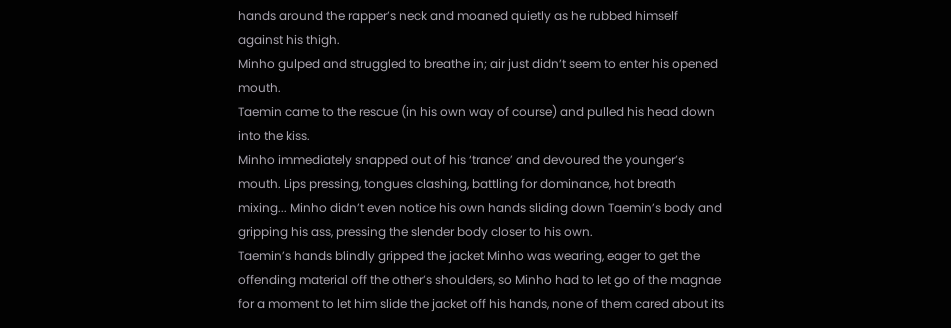hands around the rapper’s neck and moaned quietly as he rubbed himself against his thigh.
Minho gulped and struggled to breathe in; air just didn’t seem to enter his opened mouth.
Taemin came to the rescue (in his own way of course) and pulled his head down into the kiss.
Minho immediately snapped out of his ‘trance’ and devoured the younger’s mouth. Lips pressing, tongues clashing, battling for dominance, hot breath mixing... Minho didn’t even notice his own hands sliding down Taemin’s body and gripping his ass, pressing the slender body closer to his own.
Taemin’s hands blindly gripped the jacket Minho was wearing, eager to get the offending material off the other’s shoulders, so Minho had to let go of the magnae for a moment to let him slide the jacket off his hands, none of them cared about its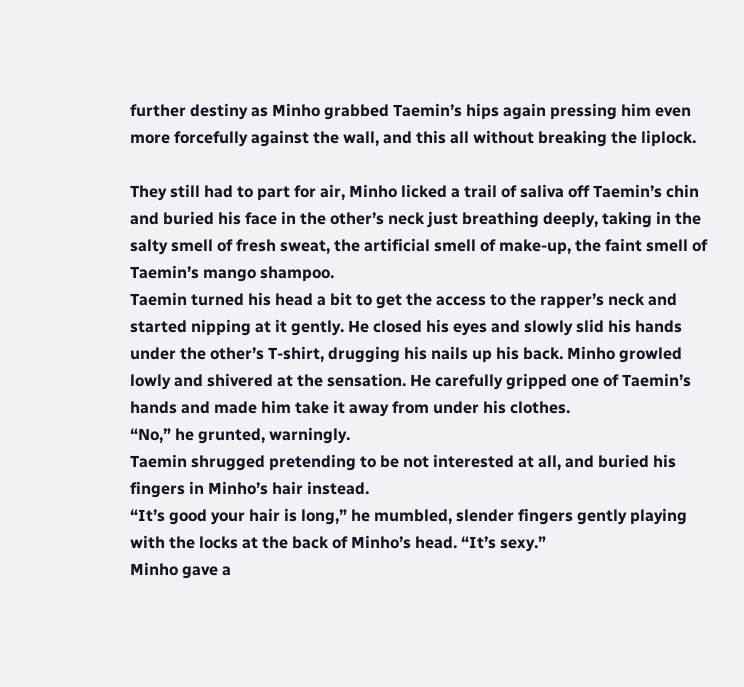further destiny as Minho grabbed Taemin’s hips again pressing him even more forcefully against the wall, and this all without breaking the liplock.

They still had to part for air, Minho licked a trail of saliva off Taemin’s chin and buried his face in the other’s neck just breathing deeply, taking in the salty smell of fresh sweat, the artificial smell of make-up, the faint smell of Taemin’s mango shampoo.
Taemin turned his head a bit to get the access to the rapper’s neck and started nipping at it gently. He closed his eyes and slowly slid his hands under the other’s T-shirt, drugging his nails up his back. Minho growled lowly and shivered at the sensation. He carefully gripped one of Taemin’s hands and made him take it away from under his clothes.
“No,” he grunted, warningly.
Taemin shrugged pretending to be not interested at all, and buried his fingers in Minho’s hair instead.
“It’s good your hair is long,” he mumbled, slender fingers gently playing with the locks at the back of Minho’s head. “It’s sexy.”
Minho gave a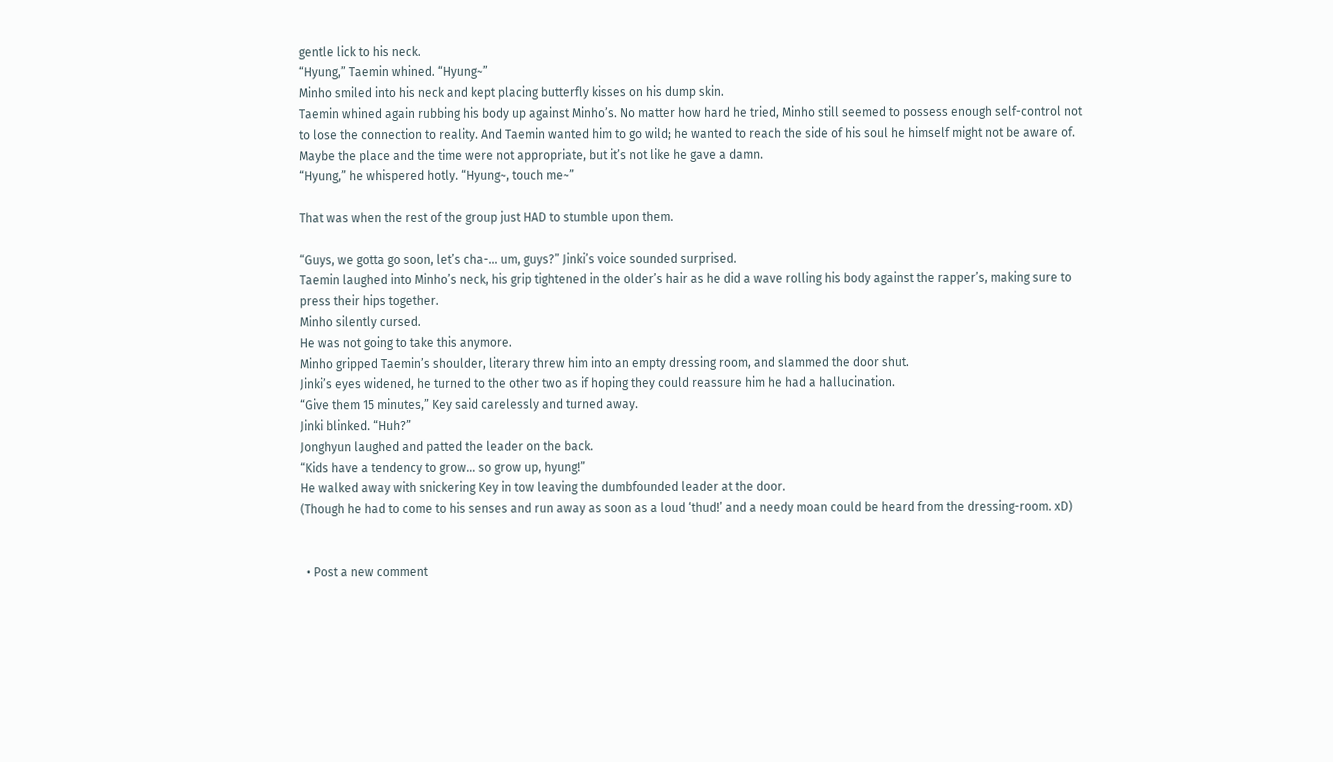gentle lick to his neck.
“Hyung,” Taemin whined. “Hyung~”
Minho smiled into his neck and kept placing butterfly kisses on his dump skin.
Taemin whined again rubbing his body up against Minho’s. No matter how hard he tried, Minho still seemed to possess enough self-control not to lose the connection to reality. And Taemin wanted him to go wild; he wanted to reach the side of his soul he himself might not be aware of.
Maybe the place and the time were not appropriate, but it’s not like he gave a damn.
“Hyung,” he whispered hotly. “Hyung~, touch me~”

That was when the rest of the group just HAD to stumble upon them.

“Guys, we gotta go soon, let’s cha-… um, guys?” Jinki’s voice sounded surprised.
Taemin laughed into Minho’s neck, his grip tightened in the older’s hair as he did a wave rolling his body against the rapper’s, making sure to press their hips together.
Minho silently cursed.
He was not going to take this anymore.
Minho gripped Taemin’s shoulder, literary threw him into an empty dressing room, and slammed the door shut.
Jinki’s eyes widened, he turned to the other two as if hoping they could reassure him he had a hallucination.
“Give them 15 minutes,” Key said carelessly and turned away.
Jinki blinked. “Huh?”
Jonghyun laughed and patted the leader on the back.
“Kids have a tendency to grow… so grow up, hyung!”
He walked away with snickering Key in tow leaving the dumbfounded leader at the door.
(Though he had to come to his senses and run away as soon as a loud ‘thud!’ and a needy moan could be heard from the dressing-room. xD)


  • Post a new comment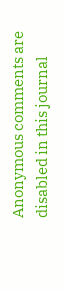Anonymous comments are disabled in this journal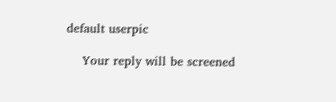default userpic

    Your reply will be screened